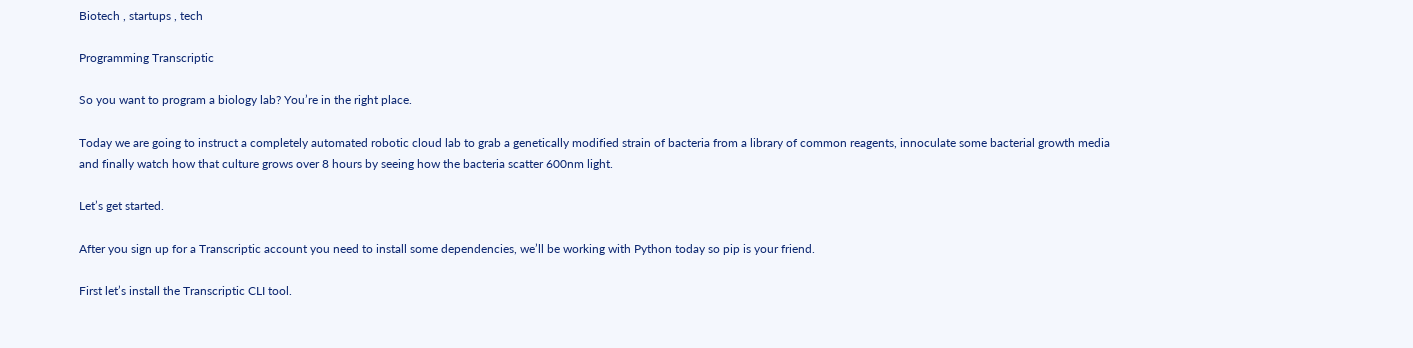Biotech , startups , tech

Programming Transcriptic

So you want to program a biology lab? You’re in the right place.

Today we are going to instruct a completely automated robotic cloud lab to grab a genetically modified strain of bacteria from a library of common reagents, innoculate some bacterial growth media and finally watch how that culture grows over 8 hours by seeing how the bacteria scatter 600nm light.

Let’s get started.

After you sign up for a Transcriptic account you need to install some dependencies, we’ll be working with Python today so pip is your friend.

First let’s install the Transcriptic CLI tool.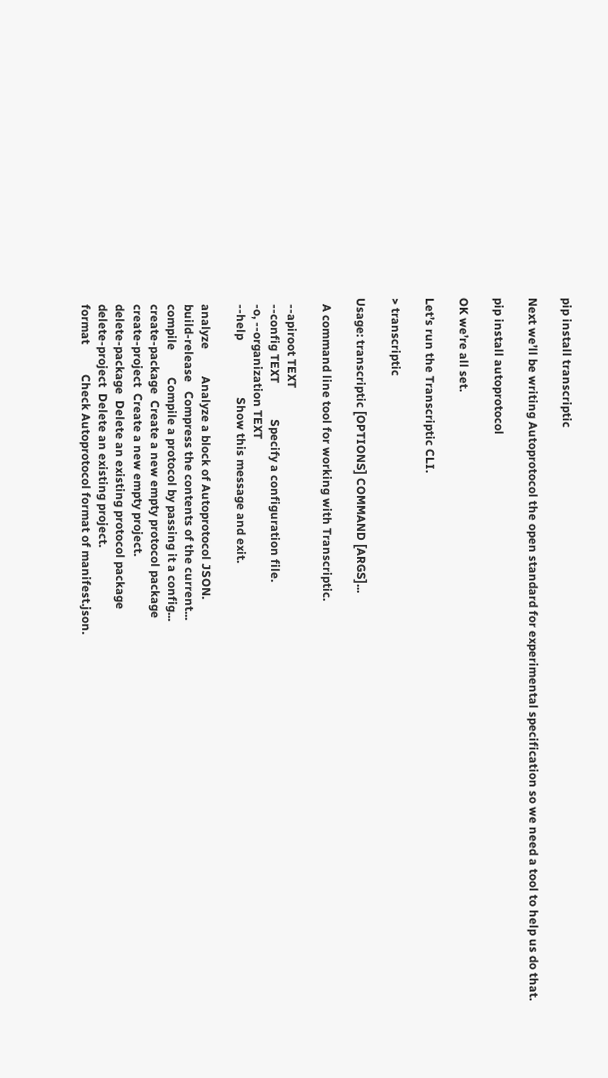pip install transcriptic

Next we’ll be writing Autoprotocol the open standard for experimental specification so we need a tool to help us do that.

pip install autoprotocol

OK we’re all set.

Let’s run the Transcriptic CLI.

> transcriptic

Usage: transcriptic [OPTIONS] COMMAND [ARGS]...

  A command line tool for working with Transcriptic.

  --apiroot TEXT
  --config TEXT            Specify a configuration file.
  -o, --organization TEXT
  --help                   Show this message and exit.

  analyze         Analyze a block of Autoprotocol JSON.
  build-release   Compress the contents of the current...
  compile         Compile a protocol by passing it a config...
  create-package  Create a new empty protocol package
  create-project  Create a new empty project.
  delete-package  Delete an existing protocol package
  delete-project  Delete an existing project.
  format          Check Autoprotocol format of manifest.json.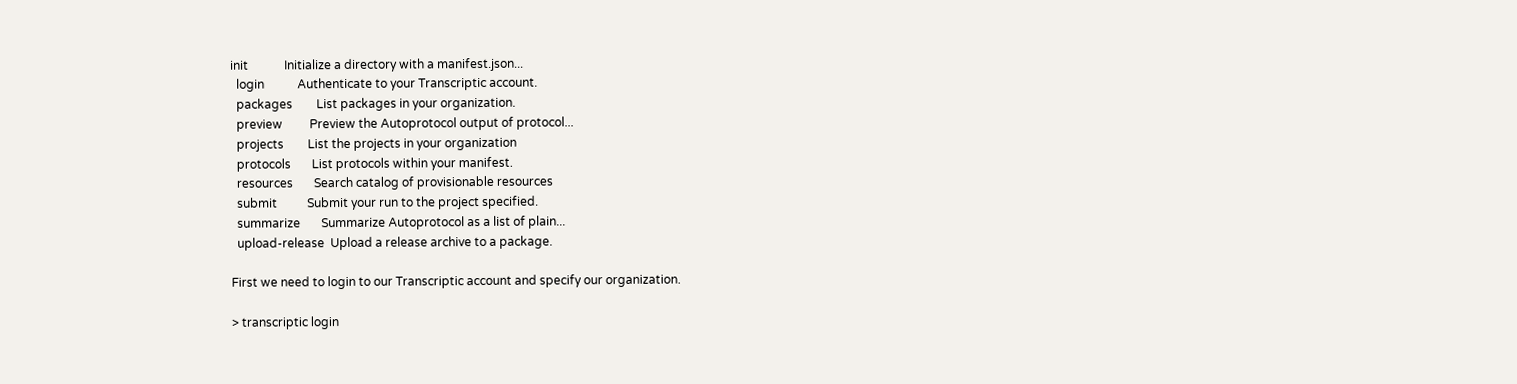init            Initialize a directory with a manifest.json...
  login           Authenticate to your Transcriptic account.
  packages        List packages in your organization.
  preview         Preview the Autoprotocol output of protocol...
  projects        List the projects in your organization
  protocols       List protocols within your manifest.
  resources       Search catalog of provisionable resources
  submit          Submit your run to the project specified.
  summarize       Summarize Autoprotocol as a list of plain...
  upload-release  Upload a release archive to a package.

First we need to login to our Transcriptic account and specify our organization.

> transcriptic login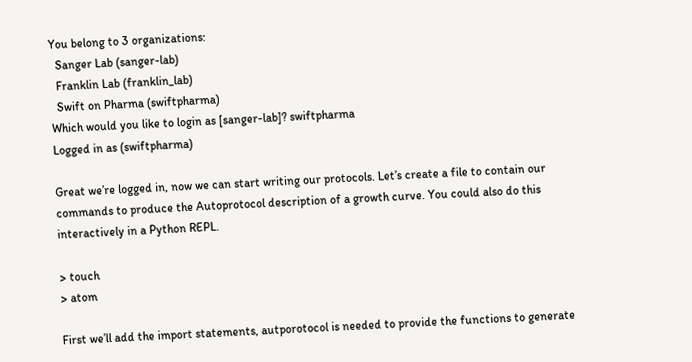You belong to 3 organizations:
  Sanger Lab (sanger-lab)
  Franklin Lab (franklin_lab)
  Swift on Pharma (swiftpharma)
Which would you like to login as [sanger-lab]? swiftpharma
Logged in as (swiftpharma)

Great we’re logged in, now we can start writing our protocols. Let’s create a file to contain our commands to produce the Autoprotocol description of a growth curve. You could also do this interactively in a Python REPL.

> touch
> atom

First we’ll add the import statements, autporotocol is needed to provide the functions to generate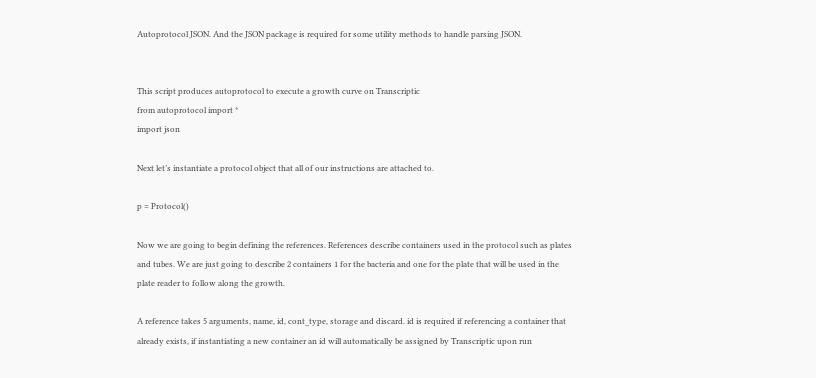Autoprotocol JSON. And the JSON package is required for some utility methods to handle parsing JSON.


This script produces autoprotocol to execute a growth curve on Transcriptic
from autoprotocol import *
import json

Next let’s instantiate a protocol object that all of our instructions are attached to.

p = Protocol()

Now we are going to begin defining the references. References describe containers used in the protocol such as plates and tubes. We are just going to describe 2 containers 1 for the bacteria and one for the plate that will be used in the plate reader to follow along the growth.

A reference takes 5 arguments, name, id, cont_type, storage and discard. id is required if referencing a container that already exists, if instantiating a new container an id will automatically be assigned by Transcriptic upon run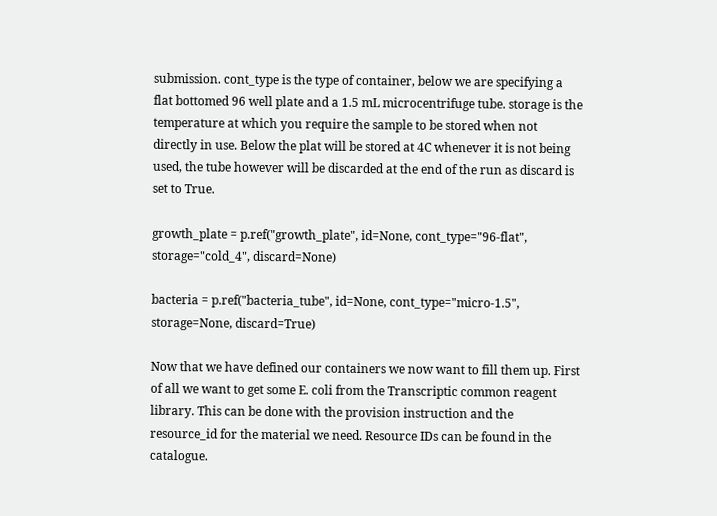submission. cont_type is the type of container, below we are specifying a flat bottomed 96 well plate and a 1.5 mL microcentrifuge tube. storage is the temperature at which you require the sample to be stored when not directly in use. Below the plat will be stored at 4C whenever it is not being used, the tube however will be discarded at the end of the run as discard is set to True.

growth_plate = p.ref("growth_plate", id=None, cont_type="96-flat", storage="cold_4", discard=None)

bacteria = p.ref("bacteria_tube", id=None, cont_type="micro-1.5", storage=None, discard=True)

Now that we have defined our containers we now want to fill them up. First of all we want to get some E. coli from the Transcriptic common reagent library. This can be done with the provision instruction and the resource_id for the material we need. Resource IDs can be found in the catalogue.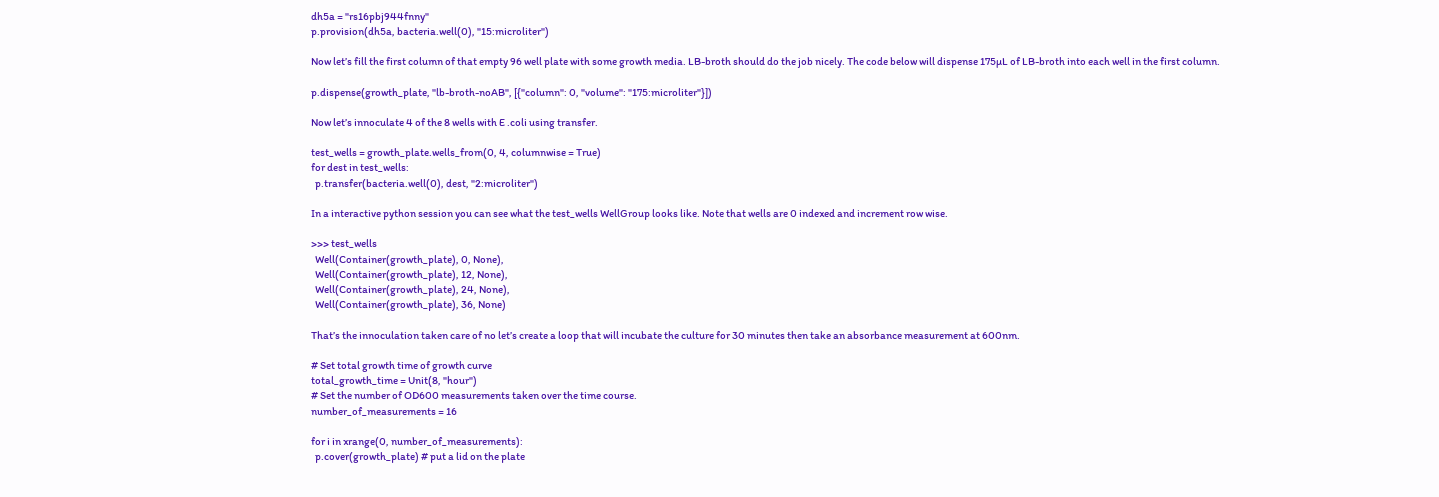dh5a = "rs16pbj944fnny"
p.provision(dh5a, bacteria.well(0), "15:microliter")

Now let’s fill the first column of that empty 96 well plate with some growth media. LB-broth should do the job nicely. The code below will dispense 175µL of LB-broth into each well in the first column.

p.dispense(growth_plate, "lb-broth-noAB", [{"column": 0, "volume": "175:microliter"}])

Now let’s innoculate 4 of the 8 wells with E .coli using transfer.

test_wells = growth_plate.wells_from(0, 4, columnwise = True)
for dest in test_wells:
  p.transfer(bacteria.well(0), dest, "2:microliter")

In a interactive python session you can see what the test_wells WellGroup looks like. Note that wells are 0 indexed and increment row wise.

>>> test_wells
  Well(Container(growth_plate), 0, None),
  Well(Container(growth_plate), 12, None),
  Well(Container(growth_plate), 24, None),
  Well(Container(growth_plate), 36, None)

That’s the innoculation taken care of no let’s create a loop that will incubate the culture for 30 minutes then take an absorbance measurement at 600nm.

# Set total growth time of growth curve
total_growth_time = Unit(8, "hour")
# Set the number of OD600 measurements taken over the time course.
number_of_measurements = 16

for i in xrange(0, number_of_measurements):
  p.cover(growth_plate) # put a lid on the plate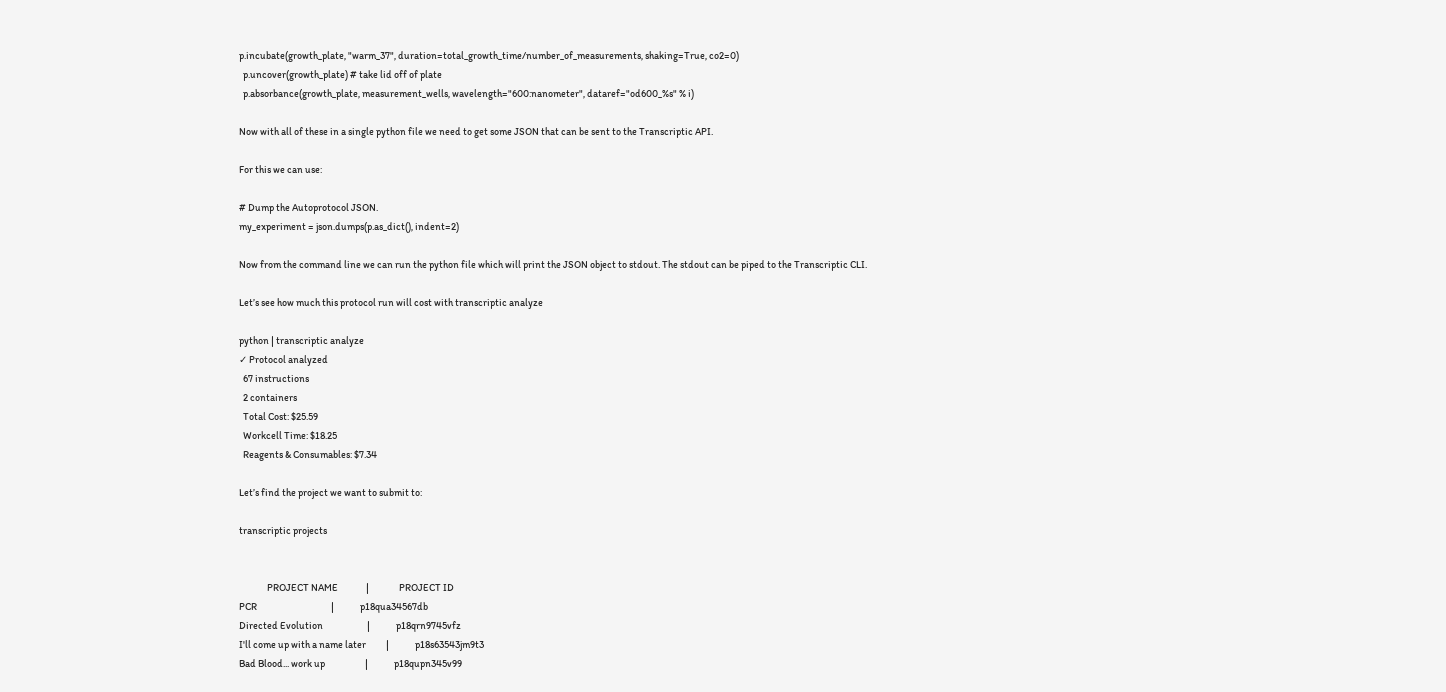p.incubate(growth_plate, "warm_37", duration=total_growth_time/number_of_measurements, shaking=True, co2=0)
  p.uncover(growth_plate) # take lid off of plate
  p.absorbance(growth_plate, measurement_wells, wavelength="600:nanometer", dataref="od600_%s" % i)

Now with all of these in a single python file we need to get some JSON that can be sent to the Transcriptic API.

For this we can use:

# Dump the Autoprotocol JSON.
my_experiment = json.dumps(p.as_dict(), indent=2)

Now from the command line we can run the python file which will print the JSON object to stdout. The stdout can be piped to the Transcriptic CLI.

Let’s see how much this protocol run will cost with transcriptic analyze

python | transcriptic analyze
✓ Protocol analyzed
  67 instructions
  2 containers
  Total Cost: $25.59
  Workcell Time: $18.25
  Reagents & Consumables: $7.34

Let’s find the project we want to submit to:

transcriptic projects


              PROJECT NAME              |               PROJECT ID
PCR                                     |             p18qua34567db
Directed Evolution                      |             p18qrn9745vfz
I'll come up with a name later          |             p18s63543jm9t3
Bad Blood... work up                    |             p18qupn345v99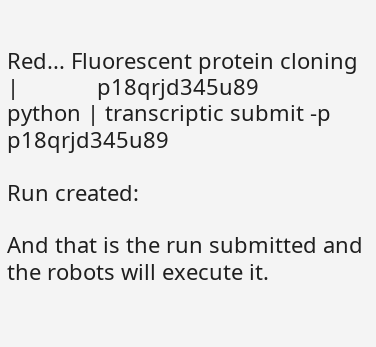Red... Fluorescent protein cloning      |             p18qrjd345u89
python | transcriptic submit -p p18qrjd345u89

Run created:

And that is the run submitted and the robots will execute it.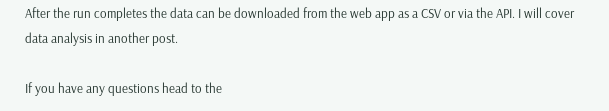After the run completes the data can be downloaded from the web app as a CSV or via the API. I will cover data analysis in another post.

If you have any questions head to the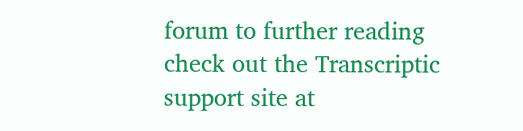forum to further reading check out the Transcriptic support site at